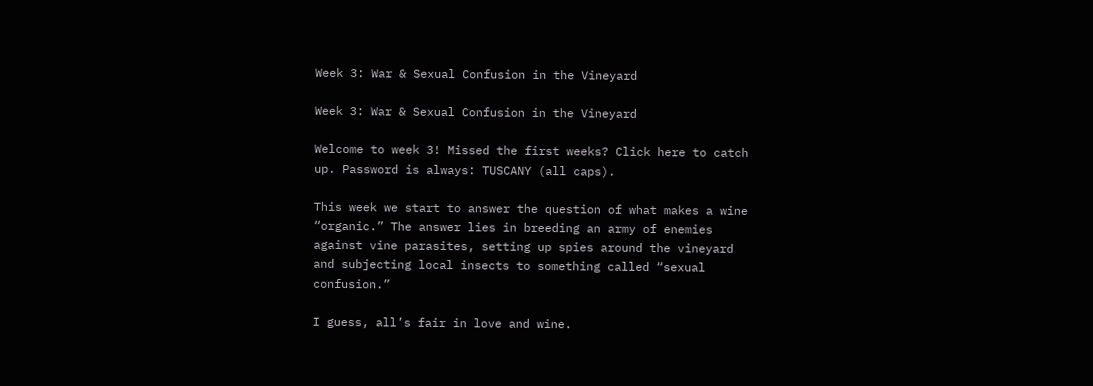Week 3: War & Sexual Confusion in the Vineyard

Week 3: War & Sexual Confusion in the Vineyard

Welcome to week 3! Missed the first weeks? Click here to catch up. Password is always: TUSCANY (all caps).

This week we start to answer the question of what makes a wine “organic.” The answer lies in breeding an army of enemies against vine parasites, setting up spies around the vineyard and subjecting local insects to something called “sexual confusion.”

I guess, all’s fair in love and wine.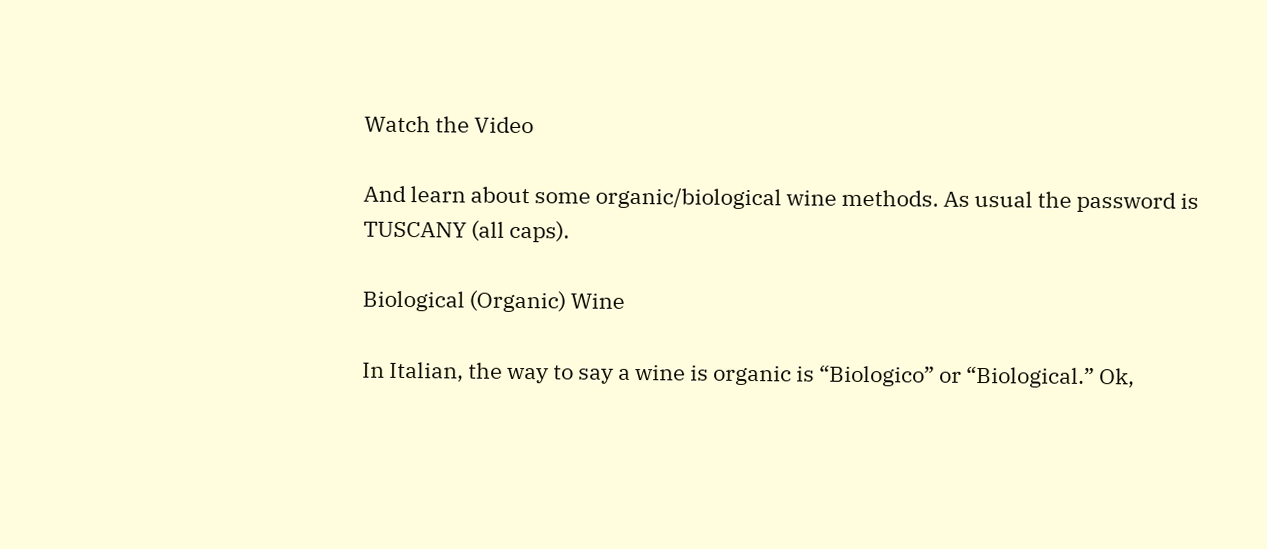Watch the Video

And learn about some organic/biological wine methods. As usual the password is TUSCANY (all caps).

Biological (Organic) Wine

In Italian, the way to say a wine is organic is “Biologico” or “Biological.” Ok,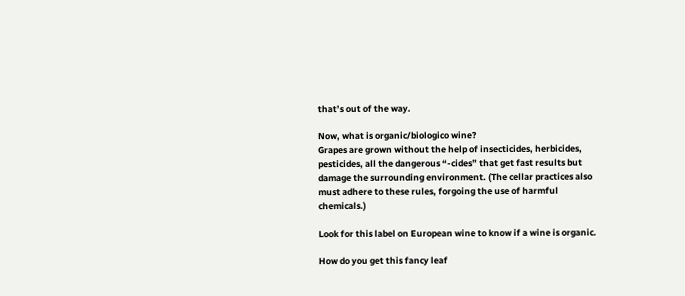that’s out of the way.

Now, what is organic/biologico wine?
Grapes are grown without the help of insecticides, herbicides, pesticides, all the dangerous “-cides” that get fast results but damage the surrounding environment. (The cellar practices also must adhere to these rules, forgoing the use of harmful chemicals.)

Look for this label on European wine to know if a wine is organic.

How do you get this fancy leaf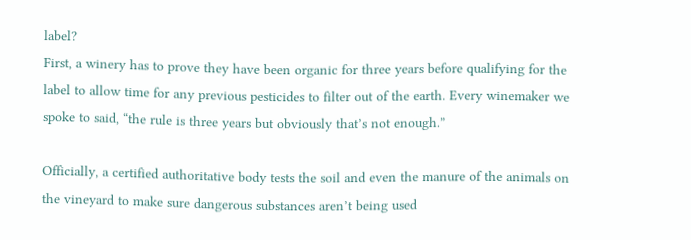label?
First, a winery has to prove they have been organic for three years before qualifying for the label to allow time for any previous pesticides to filter out of the earth. Every winemaker we spoke to said, “the rule is three years but obviously that’s not enough.”

Officially, a certified authoritative body tests the soil and even the manure of the animals on the vineyard to make sure dangerous substances aren’t being used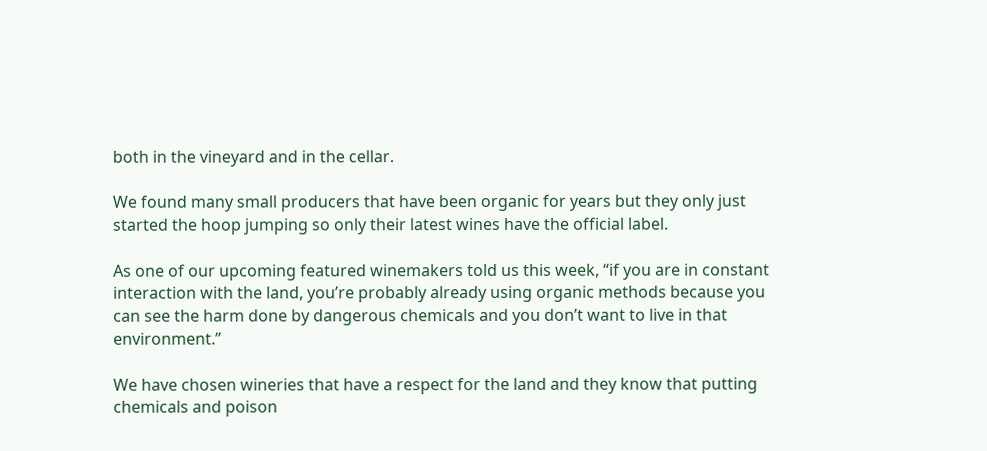both in the vineyard and in the cellar.

We found many small producers that have been organic for years but they only just started the hoop jumping so only their latest wines have the official label.

As one of our upcoming featured winemakers told us this week, “if you are in constant interaction with the land, you’re probably already using organic methods because you can see the harm done by dangerous chemicals and you don’t want to live in that environment.”

We have chosen wineries that have a respect for the land and they know that putting chemicals and poison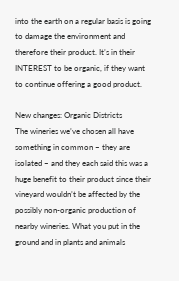into the earth on a regular basis is going to damage the environment and therefore their product. It’s in their INTEREST to be organic, if they want to continue offering a good product.

New changes: Organic Districts
The wineries we’ve chosen all have something in common – they are isolated – and they each said this was a huge benefit to their product since their vineyard wouldn’t be affected by the possibly non-organic production of nearby wineries. What you put in the ground and in plants and animals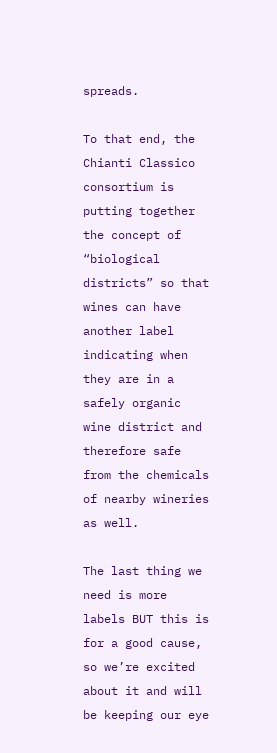spreads.

To that end, the Chianti Classico consortium is putting together the concept of “biological districts” so that wines can have another label indicating when they are in a safely organic wine district and therefore safe from the chemicals of nearby wineries as well.

The last thing we need is more labels BUT this is for a good cause, so we’re excited about it and will be keeping our eye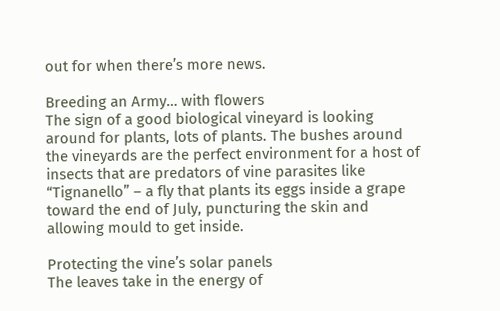out for when there’s more news.

Breeding an Army… with flowers
The sign of a good biological vineyard is looking around for plants, lots of plants. The bushes around the vineyards are the perfect environment for a host of insects that are predators of vine parasites like “Tignanello” – a fly that plants its eggs inside a grape toward the end of July, puncturing the skin and allowing mould to get inside.

Protecting the vine’s solar panels
The leaves take in the energy of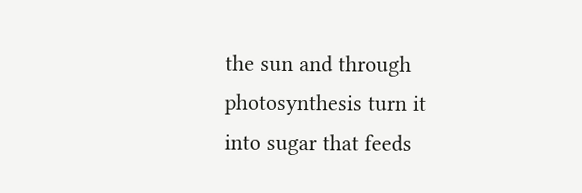the sun and through photosynthesis turn it into sugar that feeds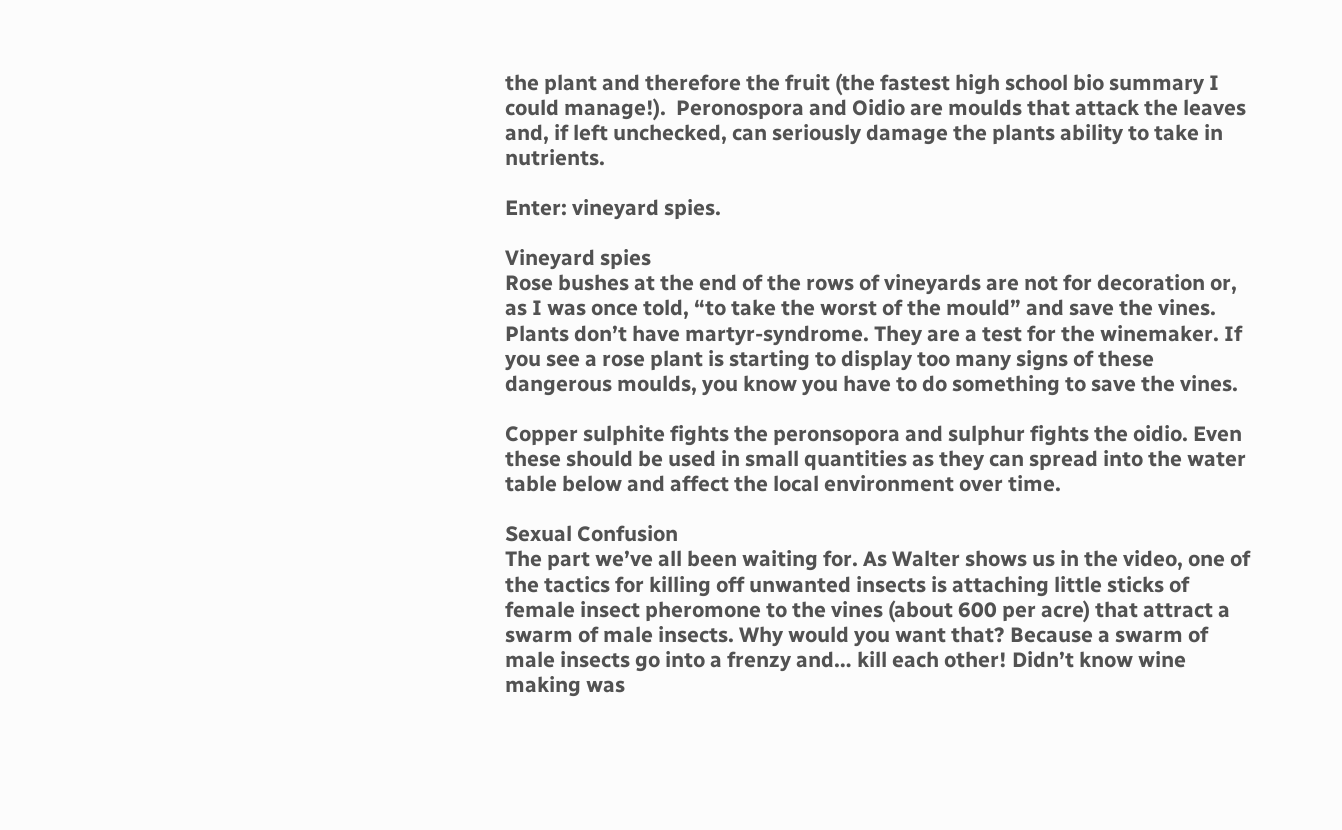the plant and therefore the fruit (the fastest high school bio summary I could manage!).  Peronospora and Oidio are moulds that attack the leaves and, if left unchecked, can seriously damage the plants ability to take in nutrients.

Enter: vineyard spies.

Vineyard spies
Rose bushes at the end of the rows of vineyards are not for decoration or, as I was once told, “to take the worst of the mould” and save the vines. Plants don’t have martyr-syndrome. They are a test for the winemaker. If you see a rose plant is starting to display too many signs of these dangerous moulds, you know you have to do something to save the vines.

Copper sulphite fights the peronsopora and sulphur fights the oidio. Even these should be used in small quantities as they can spread into the water table below and affect the local environment over time.

Sexual Confusion
The part we’ve all been waiting for. As Walter shows us in the video, one of the tactics for killing off unwanted insects is attaching little sticks of female insect pheromone to the vines (about 600 per acre) that attract a swarm of male insects. Why would you want that? Because a swarm of male insects go into a frenzy and… kill each other! Didn’t know wine making was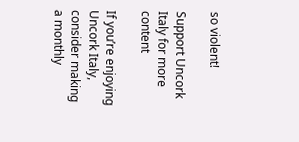so violent!

Support Uncork Italy for more content

If you’re enjoying Uncork Italy, consider making a monthly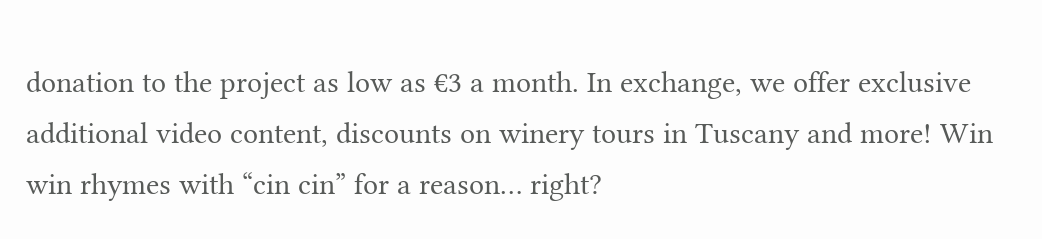donation to the project as low as €3 a month. In exchange, we offer exclusive additional video content, discounts on winery tours in Tuscany and more! Win win rhymes with “cin cin” for a reason… right?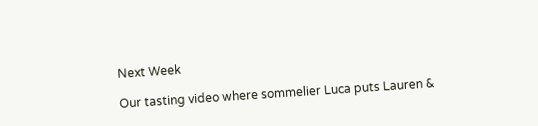Next Week

Our tasting video where sommelier Luca puts Lauren &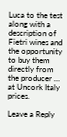Luca to the test along with a description of Fietri wines and the opportunity to buy them directly from the producer … at Uncork Italy prices.

Leave a Reply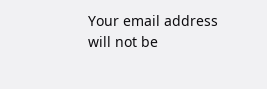Your email address will not be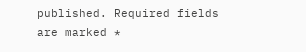published. Required fields are marked *